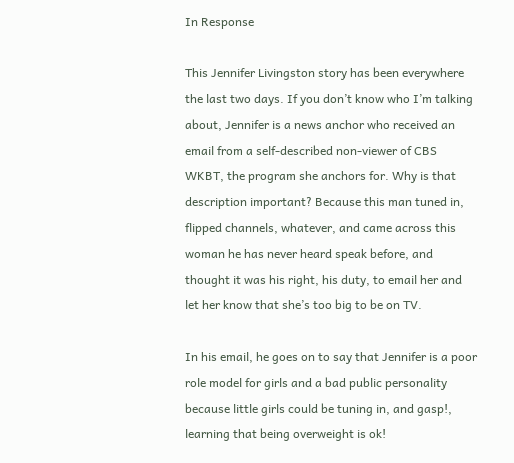In Response

This Jennifer Livingston story has been everywhere the last two days. If you don’t know who I’m talking about, Jennifer is a news anchor who received an email from a self-described non-viewer of CBS WKBT, the program she anchors for. Why is that description important? Because this man tuned in, flipped channels, whatever, and came across this woman he has never heard speak before, and thought it was his right, his duty, to email her and let her know that she’s too big to be on TV.

In his email, he goes on to say that Jennifer is a poor role model for girls and a bad public personality because little girls could be tuning in, and gasp!, learning that being overweight is ok!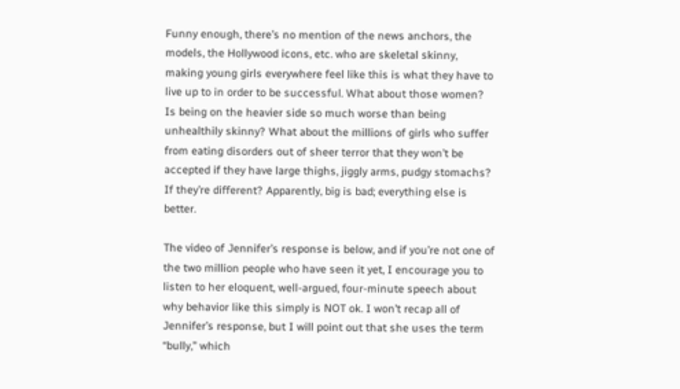Funny enough, there’s no mention of the news anchors, the models, the Hollywood icons, etc. who are skeletal skinny, making young girls everywhere feel like this is what they have to live up to in order to be successful. What about those women? Is being on the heavier side so much worse than being unhealthily skinny? What about the millions of girls who suffer from eating disorders out of sheer terror that they won’t be accepted if they have large thighs, jiggly arms, pudgy stomachs? If they’re different? Apparently, big is bad; everything else is better.

The video of Jennifer’s response is below, and if you’re not one of the two million people who have seen it yet, I encourage you to listen to her eloquent, well-argued, four-minute speech about why behavior like this simply is NOT ok. I won’t recap all of Jennifer’s response, but I will point out that she uses the term “bully,” which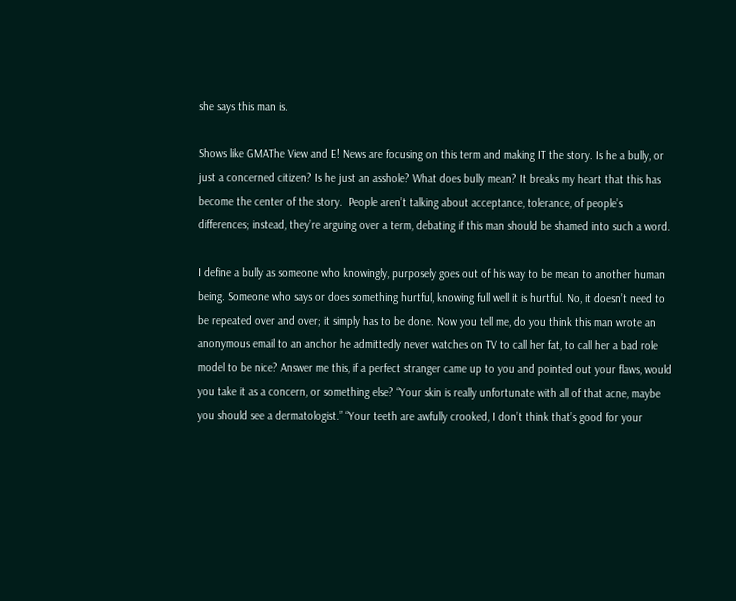she says this man is.

Shows like GMAThe View and E! News are focusing on this term and making IT the story. Is he a bully, or just a concerned citizen? Is he just an asshole? What does bully mean? It breaks my heart that this has become the center of the story.  People aren’t talking about acceptance, tolerance, of people’s differences; instead, they’re arguing over a term, debating if this man should be shamed into such a word.

I define a bully as someone who knowingly, purposely goes out of his way to be mean to another human being. Someone who says or does something hurtful, knowing full well it is hurtful. No, it doesn’t need to be repeated over and over; it simply has to be done. Now you tell me, do you think this man wrote an anonymous email to an anchor he admittedly never watches on TV to call her fat, to call her a bad role model to be nice? Answer me this, if a perfect stranger came up to you and pointed out your flaws, would you take it as a concern, or something else? “Your skin is really unfortunate with all of that acne, maybe you should see a dermatologist.” “Your teeth are awfully crooked, I don’t think that’s good for your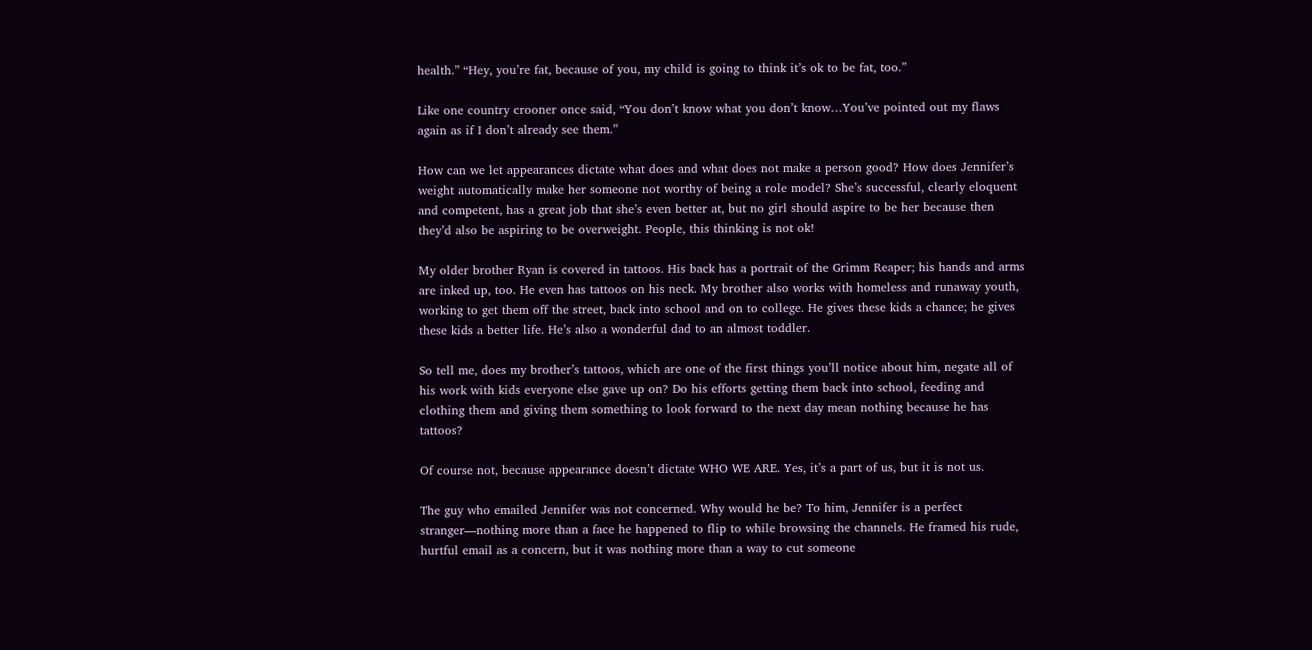health.” “Hey, you’re fat, because of you, my child is going to think it’s ok to be fat, too.”

Like one country crooner once said, “You don’t know what you don’t know…You’ve pointed out my flaws again as if I don’t already see them.”

How can we let appearances dictate what does and what does not make a person good? How does Jennifer’s weight automatically make her someone not worthy of being a role model? She’s successful, clearly eloquent and competent, has a great job that she’s even better at, but no girl should aspire to be her because then they’d also be aspiring to be overweight. People, this thinking is not ok!

My older brother Ryan is covered in tattoos. His back has a portrait of the Grimm Reaper; his hands and arms are inked up, too. He even has tattoos on his neck. My brother also works with homeless and runaway youth, working to get them off the street, back into school and on to college. He gives these kids a chance; he gives these kids a better life. He’s also a wonderful dad to an almost toddler.

So tell me, does my brother’s tattoos, which are one of the first things you’ll notice about him, negate all of his work with kids everyone else gave up on? Do his efforts getting them back into school, feeding and clothing them and giving them something to look forward to the next day mean nothing because he has tattoos?

Of course not, because appearance doesn’t dictate WHO WE ARE. Yes, it’s a part of us, but it is not us.

The guy who emailed Jennifer was not concerned. Why would he be? To him, Jennifer is a perfect stranger—nothing more than a face he happened to flip to while browsing the channels. He framed his rude, hurtful email as a concern, but it was nothing more than a way to cut someone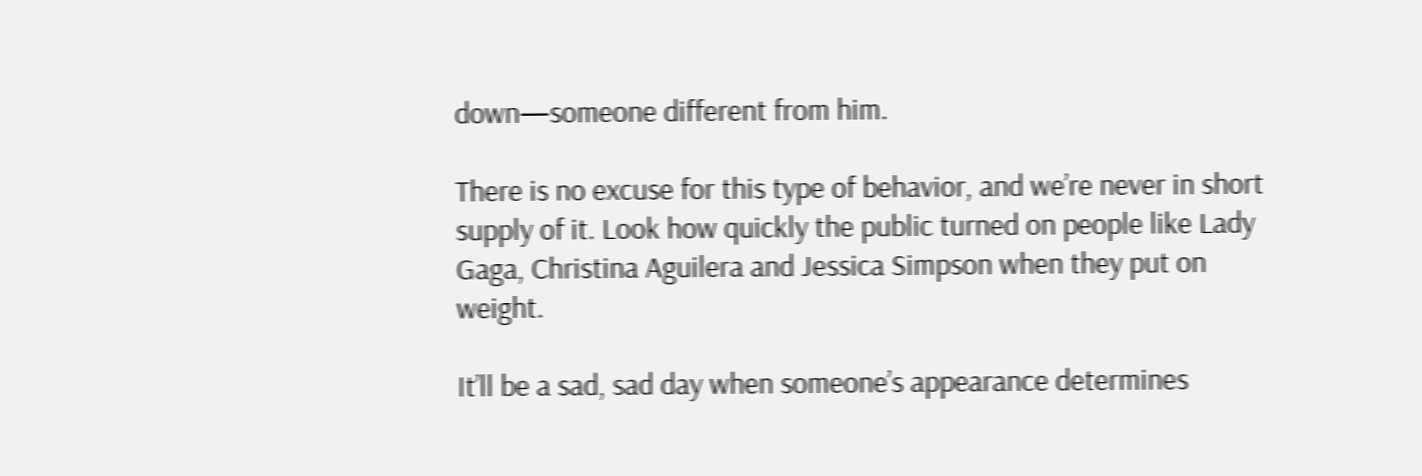down—someone different from him.

There is no excuse for this type of behavior, and we’re never in short supply of it. Look how quickly the public turned on people like Lady Gaga, Christina Aguilera and Jessica Simpson when they put on weight.

It’ll be a sad, sad day when someone’s appearance determines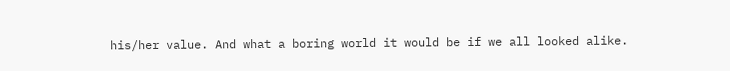his/her value. And what a boring world it would be if we all looked alike.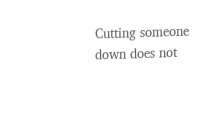Cutting someone down does not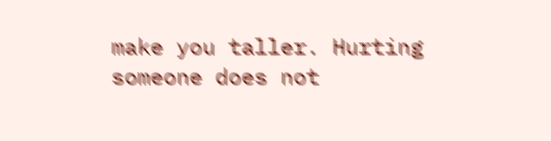make you taller. Hurting someone does not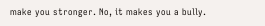make you stronger. No, it makes you a bully.